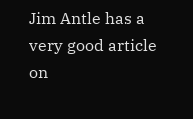Jim Antle has a very good article on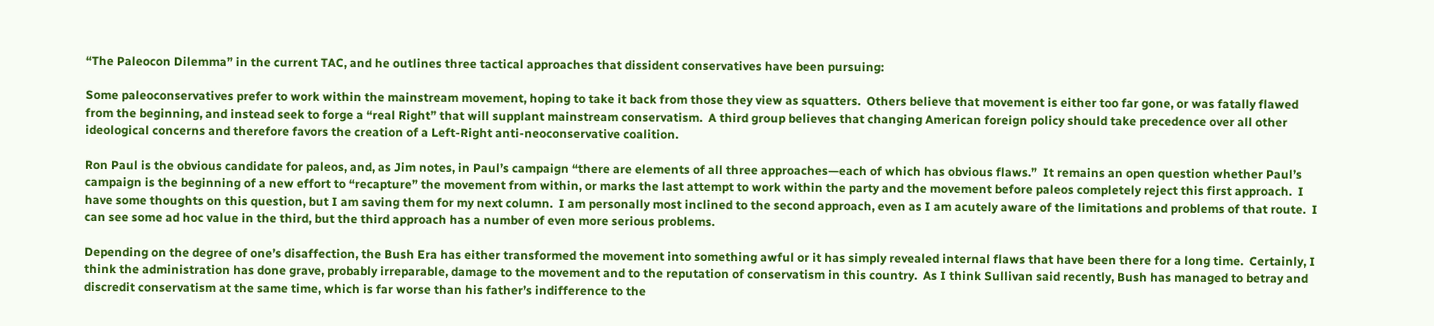“The Paleocon Dilemma” in the current TAC, and he outlines three tactical approaches that dissident conservatives have been pursuing:

Some paleoconservatives prefer to work within the mainstream movement, hoping to take it back from those they view as squatters.  Others believe that movement is either too far gone, or was fatally flawed from the beginning, and instead seek to forge a “real Right” that will supplant mainstream conservatism.  A third group believes that changing American foreign policy should take precedence over all other ideological concerns and therefore favors the creation of a Left-Right anti-neoconservative coalition.

Ron Paul is the obvious candidate for paleos, and, as Jim notes, in Paul’s campaign “there are elements of all three approaches—each of which has obvious flaws.”  It remains an open question whether Paul’s campaign is the beginning of a new effort to “recapture” the movement from within, or marks the last attempt to work within the party and the movement before paleos completely reject this first approach.  I have some thoughts on this question, but I am saving them for my next column.  I am personally most inclined to the second approach, even as I am acutely aware of the limitations and problems of that route.  I can see some ad hoc value in the third, but the third approach has a number of even more serious problems.

Depending on the degree of one’s disaffection, the Bush Era has either transformed the movement into something awful or it has simply revealed internal flaws that have been there for a long time.  Certainly, I think the administration has done grave, probably irreparable, damage to the movement and to the reputation of conservatism in this country.  As I think Sullivan said recently, Bush has managed to betray and discredit conservatism at the same time, which is far worse than his father’s indifference to the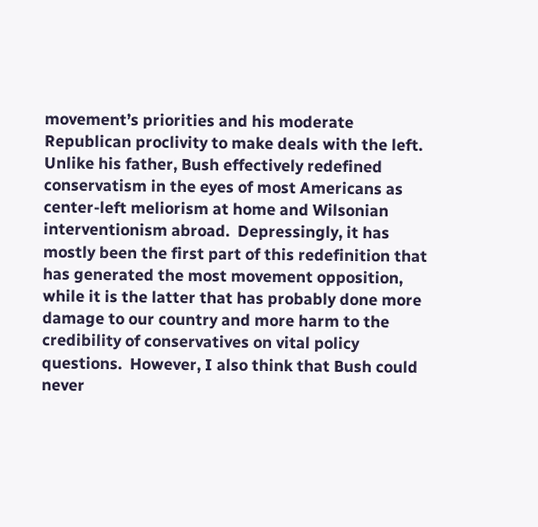movement’s priorities and his moderate Republican proclivity to make deals with the left.  Unlike his father, Bush effectively redefined conservatism in the eyes of most Americans as center-left meliorism at home and Wilsonian interventionism abroad.  Depressingly, it has mostly been the first part of this redefinition that has generated the most movement opposition, while it is the latter that has probably done more damage to our country and more harm to the credibility of conservatives on vital policy questions.  However, I also think that Bush could never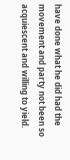have done what he did had the movement and party not been so acquiescent and willing to yield.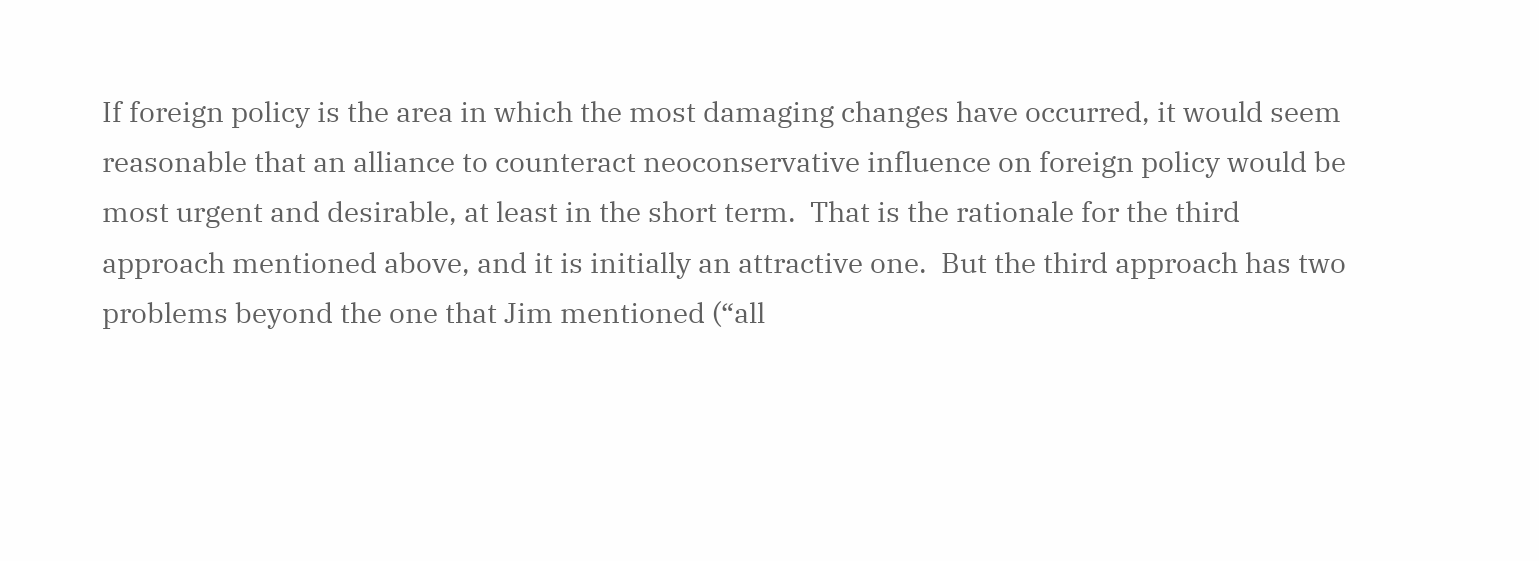If foreign policy is the area in which the most damaging changes have occurred, it would seem reasonable that an alliance to counteract neoconservative influence on foreign policy would be most urgent and desirable, at least in the short term.  That is the rationale for the third approach mentioned above, and it is initially an attractive one.  But the third approach has two problems beyond the one that Jim mentioned (“all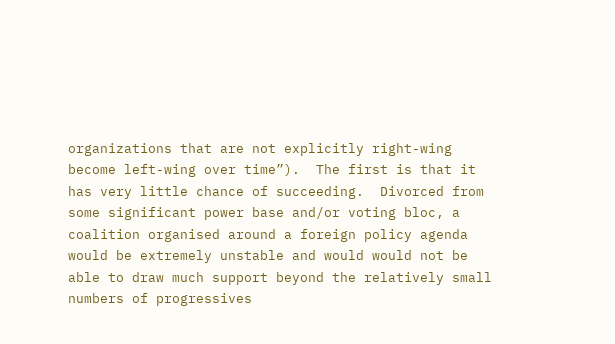organizations that are not explicitly right-wing become left-wing over time”).  The first is that it has very little chance of succeeding.  Divorced from some significant power base and/or voting bloc, a coalition organised around a foreign policy agenda would be extremely unstable and would would not be able to draw much support beyond the relatively small numbers of progressives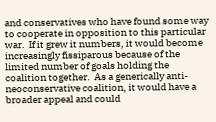and conservatives who have found some way to cooperate in opposition to this particular war.  If it grew it numbers, it would become increasingly fissiparous because of the limited number of goals holding the coalition together.  As a generically anti-neoconservative coalition, it would have a broader appeal and could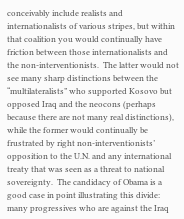conceivably include realists and internationalists of various stripes, but within that coalition you would continually have friction between those internationalists and the non-interventionists.  The latter would not see many sharp distinctions between the “multilateralists” who supported Kosovo but opposed Iraq and the neocons (perhaps because there are not many real distinctions), while the former would continually be frustrated by right non-interventionists’ opposition to the U.N. and any international treaty that was seen as a threat to national sovereignty.  The candidacy of Obama is a good case in point illustrating this divide: many progressives who are against the Iraq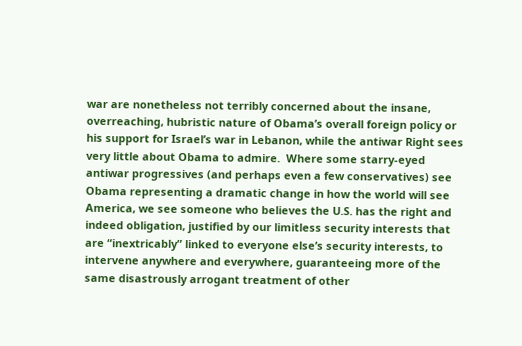war are nonetheless not terribly concerned about the insane, overreaching, hubristic nature of Obama’s overall foreign policy or his support for Israel’s war in Lebanon, while the antiwar Right sees very little about Obama to admire.  Where some starry-eyed antiwar progressives (and perhaps even a few conservatives) see Obama representing a dramatic change in how the world will see America, we see someone who believes the U.S. has the right and indeed obligation, justified by our limitless security interests that are “inextricably” linked to everyone else’s security interests, to intervene anywhere and everywhere, guaranteeing more of the same disastrously arrogant treatment of other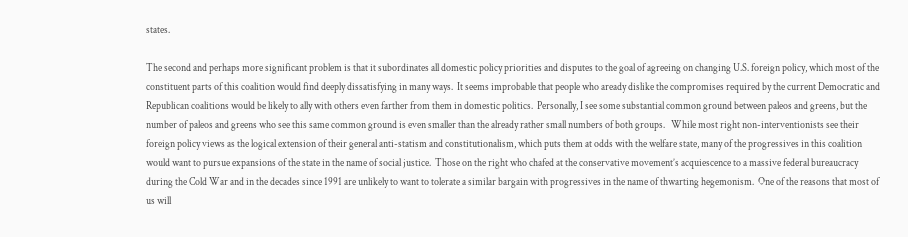states.

The second and perhaps more significant problem is that it subordinates all domestic policy priorities and disputes to the goal of agreeing on changing U.S. foreign policy, which most of the constituent parts of this coalition would find deeply dissatisfying in many ways.  It seems improbable that people who aready dislike the compromises required by the current Democratic and Republican coalitions would be likely to ally with others even farther from them in domestic politics.  Personally, I see some substantial common ground between paleos and greens, but the number of paleos and greens who see this same common ground is even smaller than the already rather small numbers of both groups.   While most right non-interventionists see their foreign policy views as the logical extension of their general anti-statism and constitutionalism, which puts them at odds with the welfare state, many of the progressives in this coalition would want to pursue expansions of the state in the name of social justice.  Those on the right who chafed at the conservative movement’s acquiescence to a massive federal bureaucracy during the Cold War and in the decades since 1991 are unlikely to want to tolerate a similar bargain with progressives in the name of thwarting hegemonism.  One of the reasons that most of us will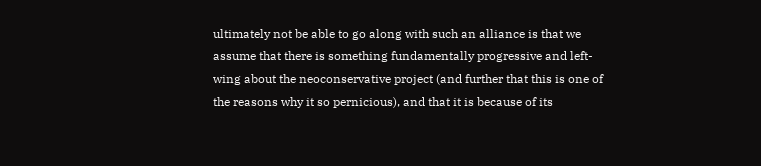ultimately not be able to go along with such an alliance is that we assume that there is something fundamentally progressive and left-wing about the neoconservative project (and further that this is one of the reasons why it so pernicious), and that it is because of its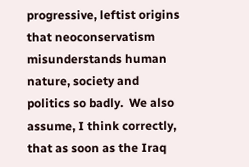progressive, leftist origins that neoconservatism misunderstands human nature, society and politics so badly.  We also assume, I think correctly, that as soon as the Iraq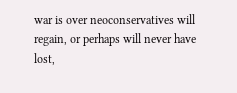war is over neoconservatives will regain, or perhaps will never have lost,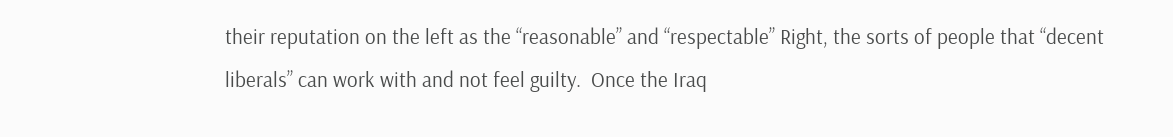their reputation on the left as the “reasonable” and “respectable” Right, the sorts of people that “decent liberals” can work with and not feel guilty.  Once the Iraq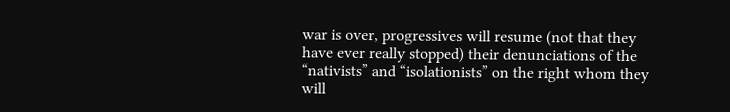war is over, progressives will resume (not that they have ever really stopped) their denunciations of the “nativists” and “isolationists” on the right whom they will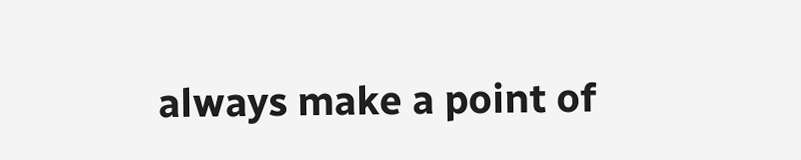always make a point of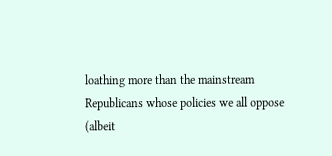loathing more than the mainstream Republicans whose policies we all oppose (albeit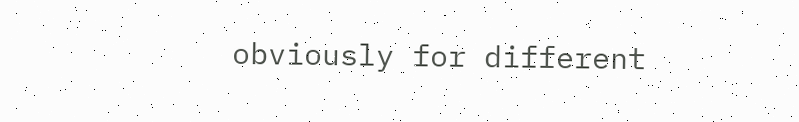obviously for different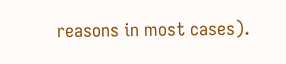reasons in most cases).